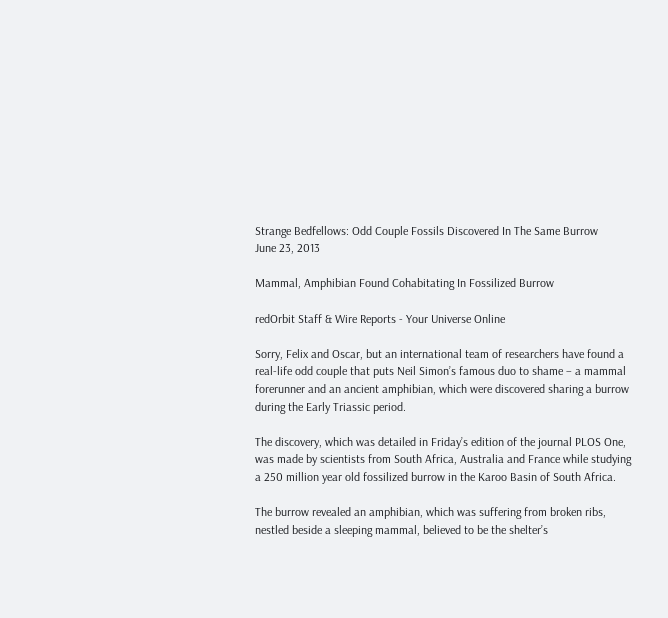Strange Bedfellows: Odd Couple Fossils Discovered In The Same Burrow
June 23, 2013

Mammal, Amphibian Found Cohabitating In Fossilized Burrow

redOrbit Staff & Wire Reports - Your Universe Online

Sorry, Felix and Oscar, but an international team of researchers have found a real-life odd couple that puts Neil Simon’s famous duo to shame – a mammal forerunner and an ancient amphibian, which were discovered sharing a burrow during the Early Triassic period.

The discovery, which was detailed in Friday’s edition of the journal PLOS One, was made by scientists from South Africa, Australia and France while studying a 250 million year old fossilized burrow in the Karoo Basin of South Africa.

The burrow revealed an amphibian, which was suffering from broken ribs, nestled beside a sleeping mammal, believed to be the shelter’s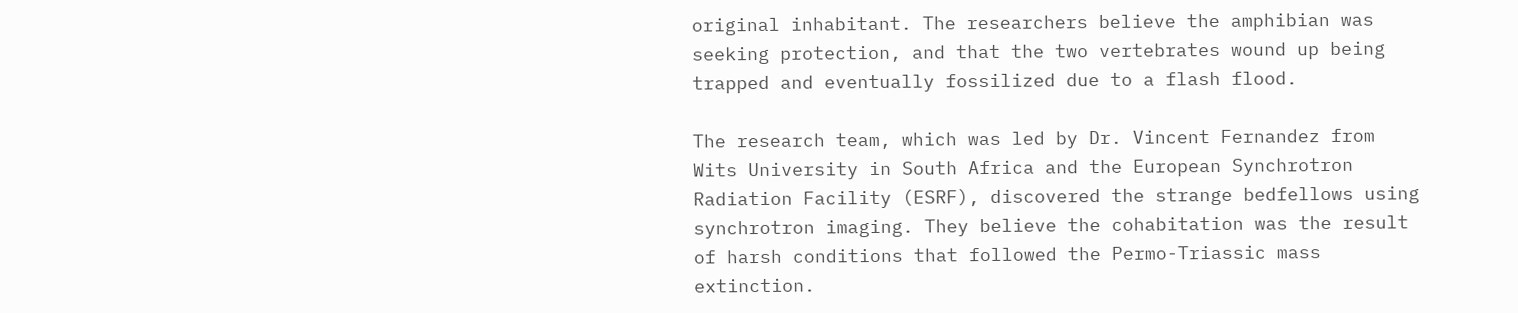original inhabitant. The researchers believe the amphibian was seeking protection, and that the two vertebrates wound up being trapped and eventually fossilized due to a flash flood.

The research team, which was led by Dr. Vincent Fernandez from Wits University in South Africa and the European Synchrotron Radiation Facility (ESRF), discovered the strange bedfellows using synchrotron imaging. They believe the cohabitation was the result of harsh conditions that followed the Permo-Triassic mass extinction.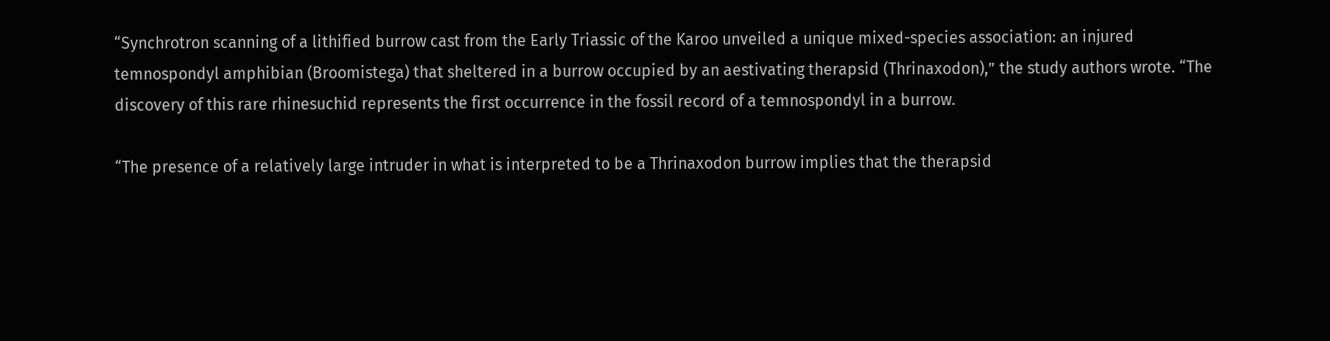“Synchrotron scanning of a lithified burrow cast from the Early Triassic of the Karoo unveiled a unique mixed-species association: an injured temnospondyl amphibian (Broomistega) that sheltered in a burrow occupied by an aestivating therapsid (Thrinaxodon),” the study authors wrote. “The discovery of this rare rhinesuchid represents the first occurrence in the fossil record of a temnospondyl in a burrow.

“The presence of a relatively large intruder in what is interpreted to be a Thrinaxodon burrow implies that the therapsid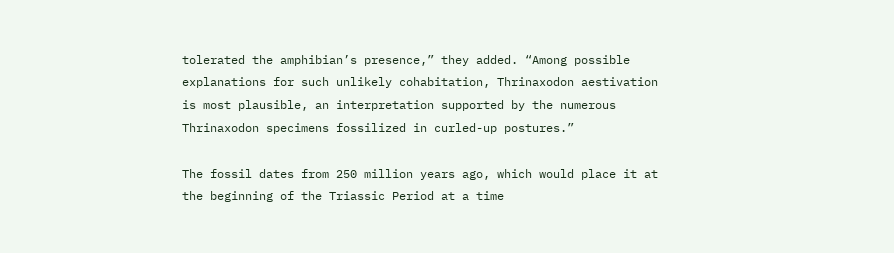tolerated the amphibian’s presence,” they added. “Among possible explanations for such unlikely cohabitation, Thrinaxodon aestivation is most plausible, an interpretation supported by the numerous Thrinaxodon specimens fossilized in curled-up postures.”

The fossil dates from 250 million years ago, which would place it at the beginning of the Triassic Period at a time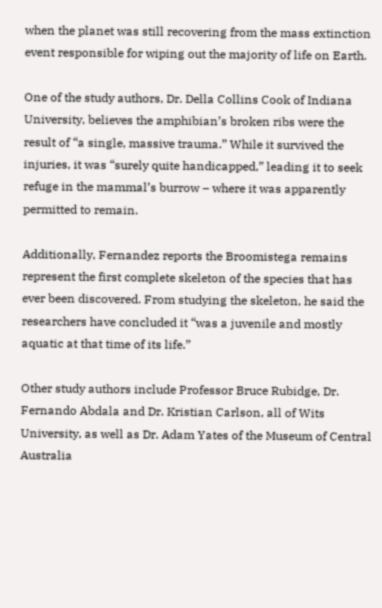when the planet was still recovering from the mass extinction event responsible for wiping out the majority of life on Earth.

One of the study authors, Dr. Della Collins Cook of Indiana University, believes the amphibian’s broken ribs were the result of “a single, massive trauma.” While it survived the injuries, it was “surely quite handicapped,” leading it to seek refuge in the mammal’s burrow – where it was apparently permitted to remain.

Additionally, Fernandez reports the Broomistega remains represent the first complete skeleton of the species that has ever been discovered. From studying the skeleton, he said the researchers have concluded it “was a juvenile and mostly aquatic at that time of its life.”

Other study authors include Professor Bruce Rubidge, Dr. Fernando Abdala and Dr. Kristian Carlson, all of Wits University, as well as Dr. Adam Yates of the Museum of Central Australia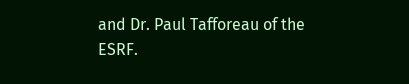and Dr. Paul Tafforeau of the ESRF.